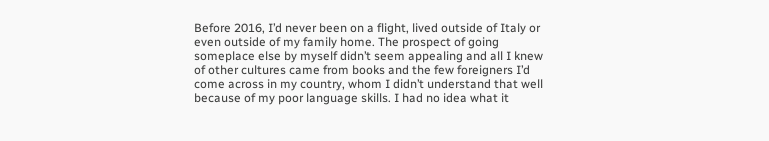Before 2016, I’d never been on a flight, lived outside of Italy or even outside of my family home. The prospect of going someplace else by myself didn’t seem appealing and all I knew of other cultures came from books and the few foreigners I’d come across in my country, whom I didn’t understand that well because of my poor language skills. I had no idea what it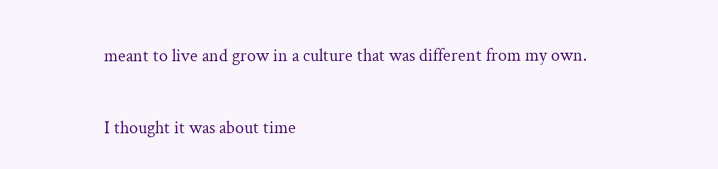meant to live and grow in a culture that was different from my own.

I thought it was about time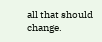all that should change.